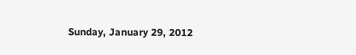Sunday, January 29, 2012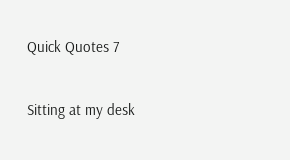Quick Quotes 7

Sitting at my desk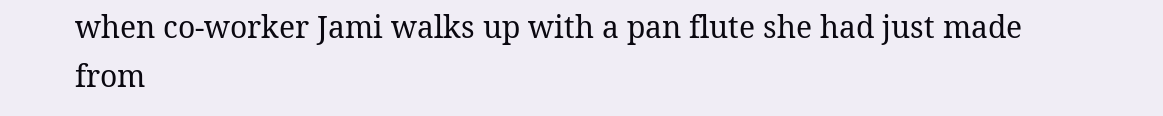when co-worker Jami walks up with a pan flute she had just made from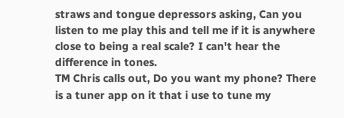straws and tongue depressors asking, Can you listen to me play this and tell me if it is anywhere close to being a real scale? I can't hear the difference in tones.
TM Chris calls out, Do you want my phone? There is a tuner app on it that i use to tune my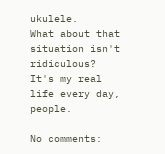ukulele.
What about that situation isn't ridiculous?
It's my real life every day, people.

No comments: